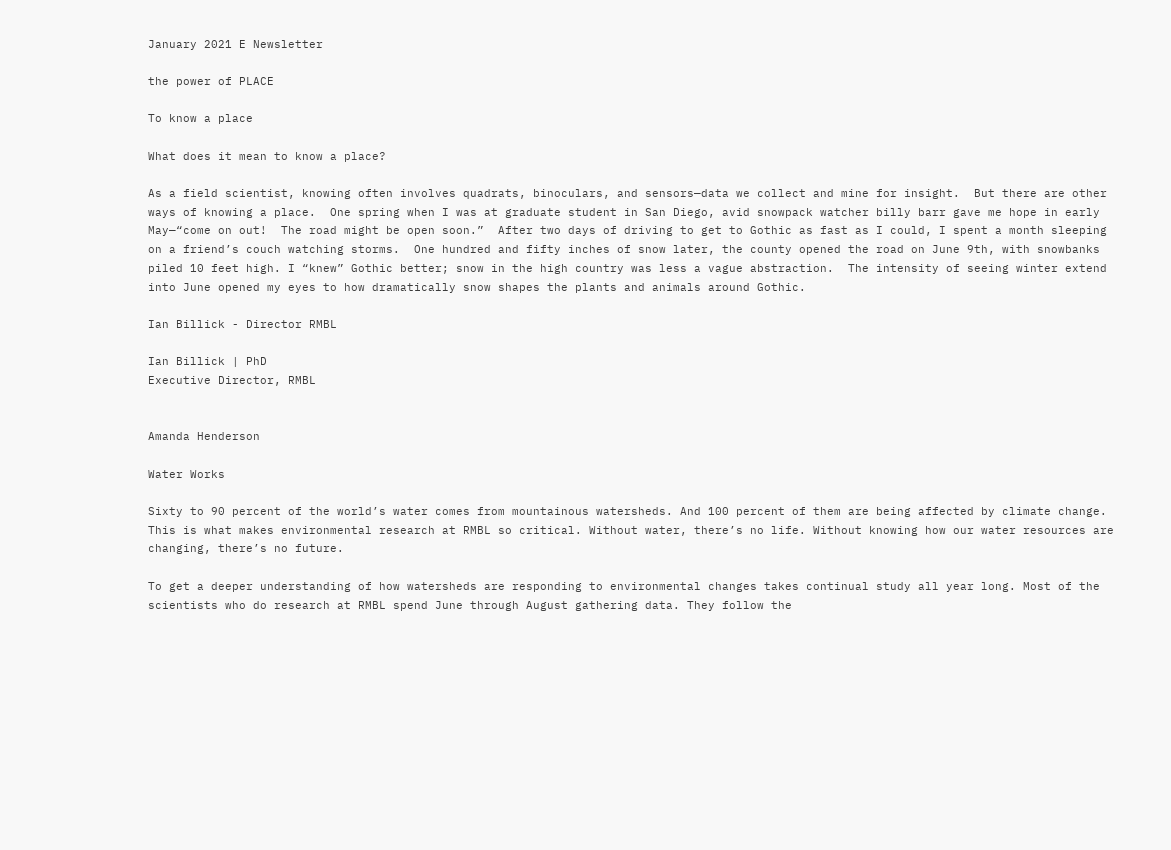January 2021 E Newsletter

the power of PLACE

To know a place

What does it mean to know a place?

As a field scientist, knowing often involves quadrats, binoculars, and sensors—data we collect and mine for insight.  But there are other ways of knowing a place.  One spring when I was at graduate student in San Diego, avid snowpack watcher billy barr gave me hope in early May—“come on out!  The road might be open soon.”  After two days of driving to get to Gothic as fast as I could, I spent a month sleeping on a friend’s couch watching storms.  One hundred and fifty inches of snow later, the county opened the road on June 9th, with snowbanks piled 10 feet high. I “knew” Gothic better; snow in the high country was less a vague abstraction.  The intensity of seeing winter extend into June opened my eyes to how dramatically snow shapes the plants and animals around Gothic.

Ian Billick - Director RMBL

Ian Billick | PhD
Executive Director, RMBL


Amanda Henderson

Water Works

Sixty to 90 percent of the world’s water comes from mountainous watersheds. And 100 percent of them are being affected by climate change. This is what makes environmental research at RMBL so critical. Without water, there’s no life. Without knowing how our water resources are changing, there’s no future.

To get a deeper understanding of how watersheds are responding to environmental changes takes continual study all year long. Most of the scientists who do research at RMBL spend June through August gathering data. They follow the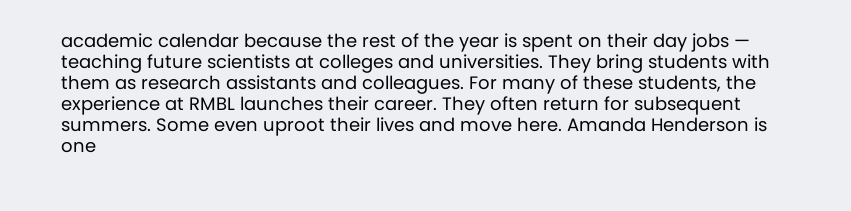academic calendar because the rest of the year is spent on their day jobs — teaching future scientists at colleges and universities. They bring students with them as research assistants and colleagues. For many of these students, the experience at RMBL launches their career. They often return for subsequent summers. Some even uproot their lives and move here. Amanda Henderson is one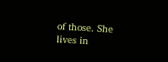of those. She lives in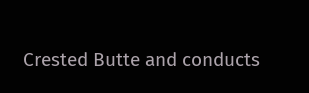Crested Butte and conducts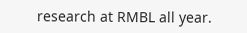research at RMBL all year.